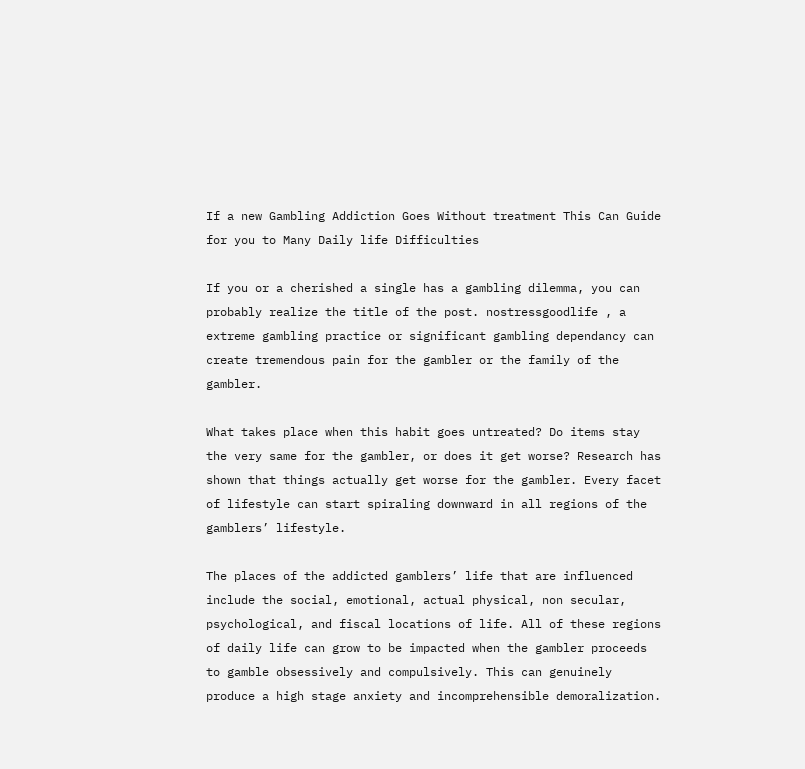If a new Gambling Addiction Goes Without treatment This Can Guide for you to Many Daily life Difficulties

If you or a cherished a single has a gambling dilemma, you can probably realize the title of the post. nostressgoodlife , a extreme gambling practice or significant gambling dependancy can create tremendous pain for the gambler or the family of the gambler.

What takes place when this habit goes untreated? Do items stay the very same for the gambler, or does it get worse? Research has shown that things actually get worse for the gambler. Every facet of lifestyle can start spiraling downward in all regions of the gamblers’ lifestyle.

The places of the addicted gamblers’ life that are influenced include the social, emotional, actual physical, non secular, psychological, and fiscal locations of life. All of these regions of daily life can grow to be impacted when the gambler proceeds to gamble obsessively and compulsively. This can genuinely produce a high stage anxiety and incomprehensible demoralization.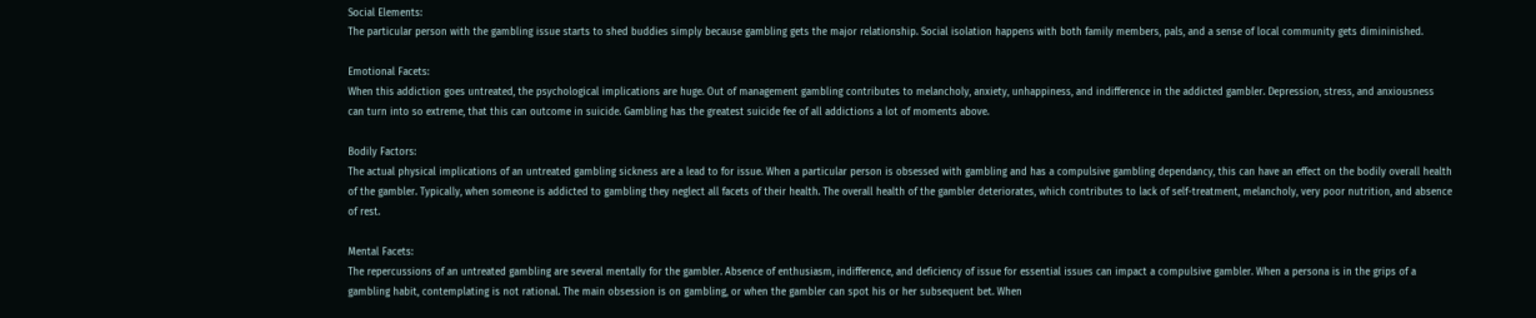Social Elements:
The particular person with the gambling issue starts to shed buddies simply because gambling gets the major relationship. Social isolation happens with both family members, pals, and a sense of local community gets dimininished.

Emotional Facets:
When this addiction goes untreated, the psychological implications are huge. Out of management gambling contributes to melancholy, anxiety, unhappiness, and indifference in the addicted gambler. Depression, stress, and anxiousness can turn into so extreme, that this can outcome in suicide. Gambling has the greatest suicide fee of all addictions a lot of moments above.

Bodily Factors:
The actual physical implications of an untreated gambling sickness are a lead to for issue. When a particular person is obsessed with gambling and has a compulsive gambling dependancy, this can have an effect on the bodily overall health of the gambler. Typically, when someone is addicted to gambling they neglect all facets of their health. The overall health of the gambler deteriorates, which contributes to lack of self-treatment, melancholy, very poor nutrition, and absence of rest.

Mental Facets:
The repercussions of an untreated gambling are several mentally for the gambler. Absence of enthusiasm, indifference, and deficiency of issue for essential issues can impact a compulsive gambler. When a persona is in the grips of a gambling habit, contemplating is not rational. The main obsession is on gambling, or when the gambler can spot his or her subsequent bet. When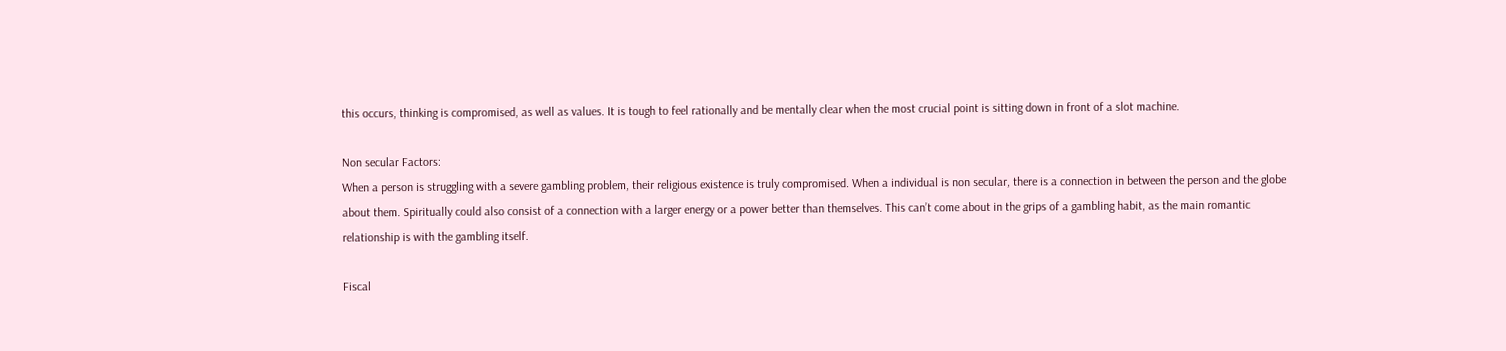this occurs, thinking is compromised, as well as values. It is tough to feel rationally and be mentally clear when the most crucial point is sitting down in front of a slot machine.

Non secular Factors:
When a person is struggling with a severe gambling problem, their religious existence is truly compromised. When a individual is non secular, there is a connection in between the person and the globe about them. Spiritually could also consist of a connection with a larger energy or a power better than themselves. This can’t come about in the grips of a gambling habit, as the main romantic relationship is with the gambling itself.

Fiscal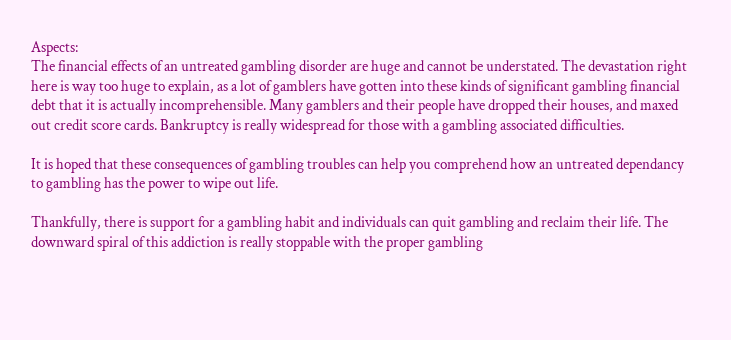Aspects:
The financial effects of an untreated gambling disorder are huge and cannot be understated. The devastation right here is way too huge to explain, as a lot of gamblers have gotten into these kinds of significant gambling financial debt that it is actually incomprehensible. Many gamblers and their people have dropped their houses, and maxed out credit score cards. Bankruptcy is really widespread for those with a gambling associated difficulties.

It is hoped that these consequences of gambling troubles can help you comprehend how an untreated dependancy to gambling has the power to wipe out life.

Thankfully, there is support for a gambling habit and individuals can quit gambling and reclaim their life. The downward spiral of this addiction is really stoppable with the proper gambling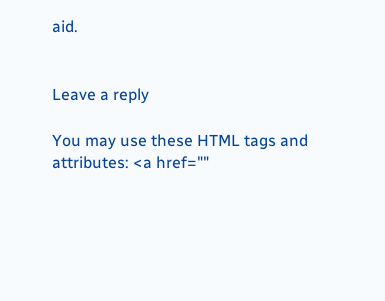aid.


Leave a reply

You may use these HTML tags and attributes: <a href=""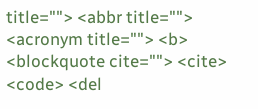title=""> <abbr title=""> <acronym title=""> <b> <blockquote cite=""> <cite> <code> <del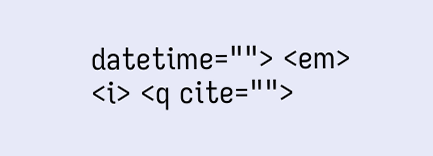datetime=""> <em> <i> <q cite="">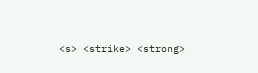<s> <strike> <strong>